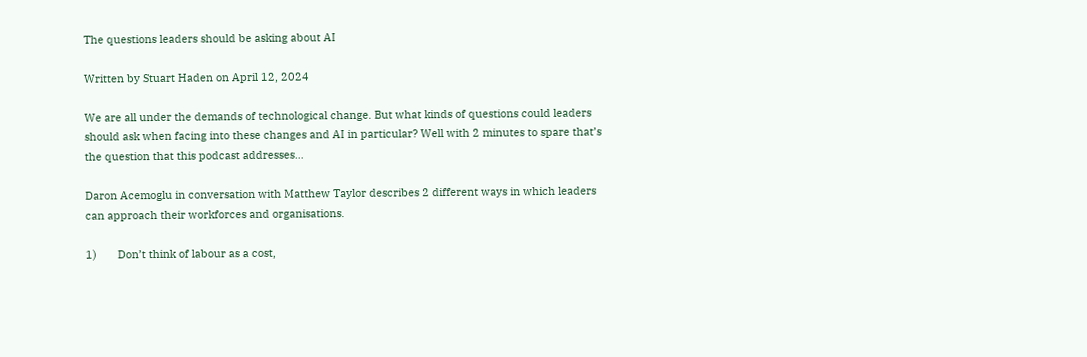The questions leaders should be asking about AI

Written by Stuart Haden on April 12, 2024

We are all under the demands of technological change. But what kinds of questions could leaders should ask when facing into these changes and AI in particular? Well with 2 minutes to spare that’s the question that this podcast addresses…

Daron Acemoglu in conversation with Matthew Taylor describes 2 different ways in which leaders can approach their workforces and organisations.

1)       Don’t think of labour as a cost,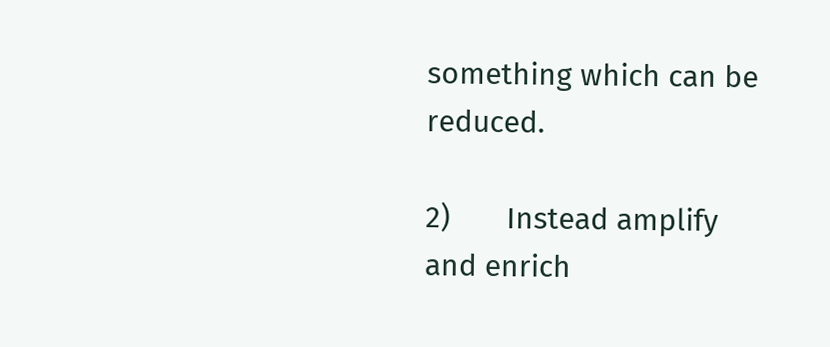something which can be reduced.

2)       Instead amplify and enrich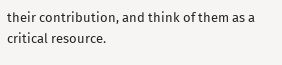their contribution, and think of them as a critical resource.